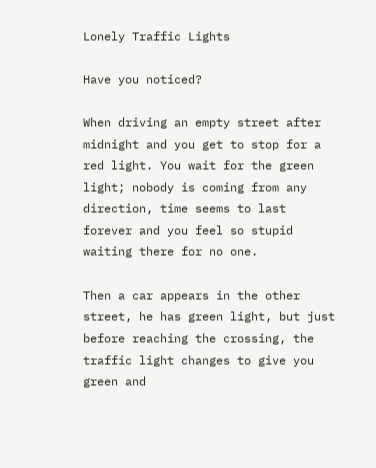Lonely Traffic Lights

Have you noticed?

When driving an empty street after midnight and you get to stop for a red light. You wait for the green light; nobody is coming from any direction, time seems to last forever and you feel so stupid waiting there for no one.

Then a car appears in the other street, he has green light, but just before reaching the crossing, the traffic light changes to give you green and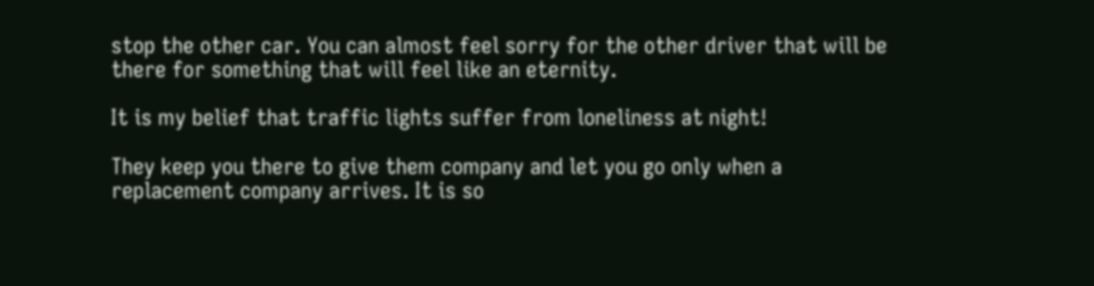stop the other car. You can almost feel sorry for the other driver that will be there for something that will feel like an eternity.

It is my belief that traffic lights suffer from loneliness at night!

They keep you there to give them company and let you go only when a replacement company arrives. It is so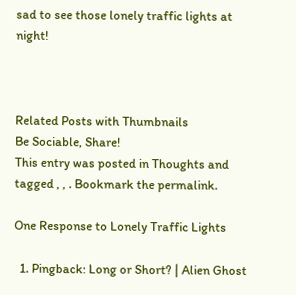sad to see those lonely traffic lights at night!



Related Posts with Thumbnails
Be Sociable, Share!
This entry was posted in Thoughts and tagged , , . Bookmark the permalink.

One Response to Lonely Traffic Lights

  1. Pingback: Long or Short? | Alien Ghost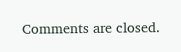Comments are closed.